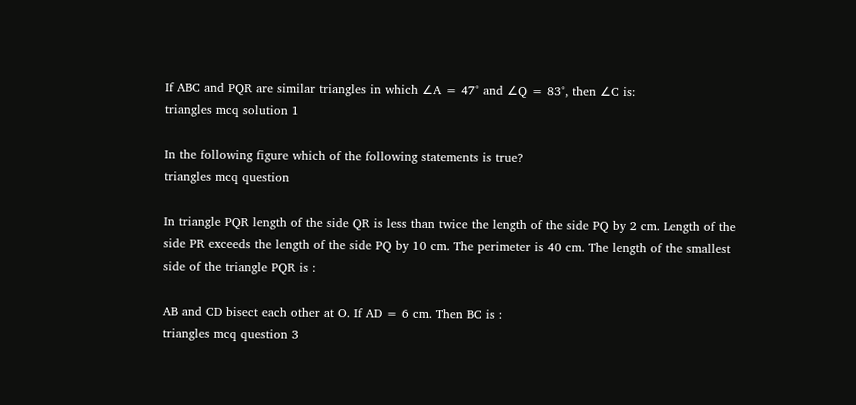If ABC and PQR are similar triangles in which ∠A = 47° and ∠Q = 83°, then ∠C is:
triangles mcq solution 1

In the following figure which of the following statements is true?
triangles mcq question

In triangle PQR length of the side QR is less than twice the length of the side PQ by 2 cm. Length of the side PR exceeds the length of the side PQ by 10 cm. The perimeter is 40 cm. The length of the smallest side of the triangle PQR is :

AB and CD bisect each other at O. If AD = 6 cm. Then BC is :
triangles mcq question 3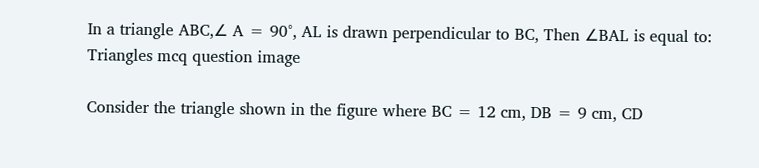In a triangle ABC,∠ A = 90°, AL is drawn perpendicular to BC, Then ∠BAL is equal to:
Triangles mcq question image

Consider the triangle shown in the figure where BC = 12 cm, DB = 9 cm, CD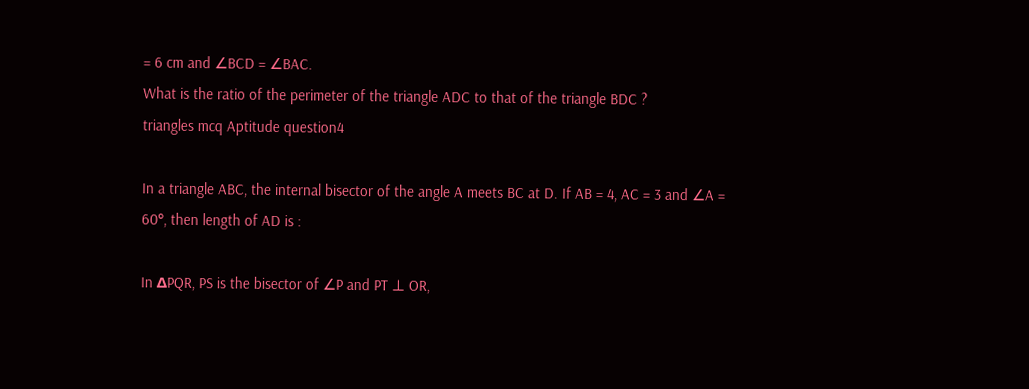= 6 cm and ∠BCD = ∠BAC.
What is the ratio of the perimeter of the triangle ADC to that of the triangle BDC ?
triangles mcq Aptitude question4

In a triangle ABC, the internal bisector of the angle A meets BC at D. If AB = 4, AC = 3 and ∠A = 60°, then length of AD is :

In ΔPQR, PS is the bisector of ∠P and PT ⊥ OR,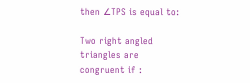then ∠TPS is equal to:

Two right angled triangles are congruent if :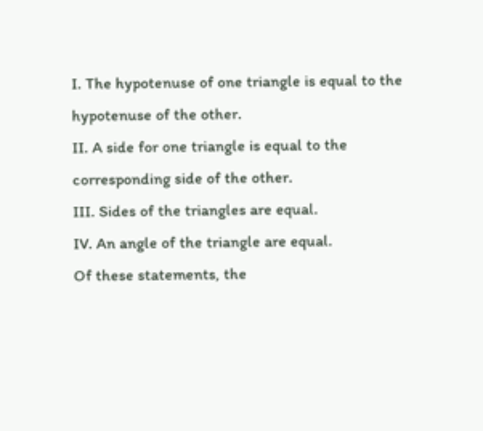I. The hypotenuse of one triangle is equal to the hypotenuse of the other.
II. A side for one triangle is equal to the corresponding side of the other.
III. Sides of the triangles are equal.
IV. An angle of the triangle are equal.
Of these statements, the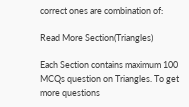correct ones are combination of:

Read More Section(Triangles)

Each Section contains maximum 100 MCQs question on Triangles. To get more questions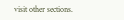visit other sections.